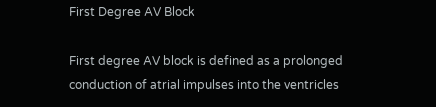First Degree AV Block

First degree AV block is defined as a prolonged conduction of atrial impulses into the ventricles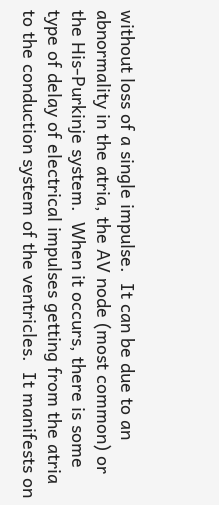without loss of a single impulse.  It can be due to an abnormality in the atria, the AV node (most common) or the His-Purkinje system.  When it occurs, there is some type of delay of electrical impulses getting from the atria to the conduction system of the ventricles.  It manifests on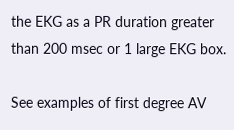the EKG as a PR duration greater than 200 msec or 1 large EKG box.

See examples of first degree AV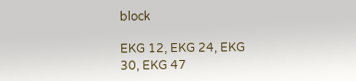block

EKG 12, EKG 24, EKG 30, EKG 47